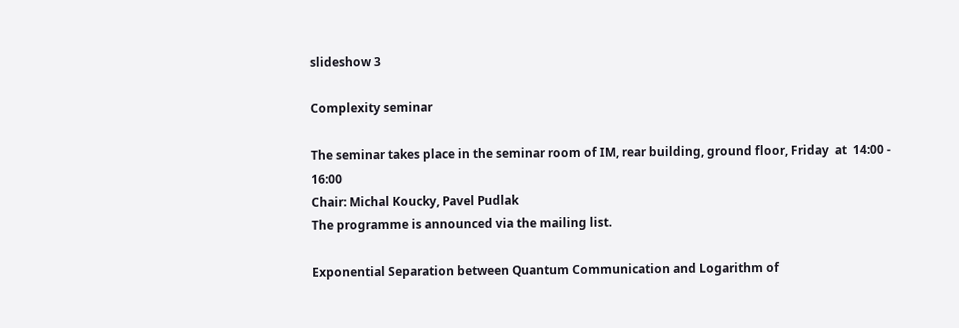slideshow 3

Complexity seminar

The seminar takes place in the seminar room of IM, rear building, ground floor, Friday  at  14:00 - 16:00
Chair: Michal Koucky, Pavel Pudlak
The programme is announced via the mailing list.

Exponential Separation between Quantum Communication and Logarithm of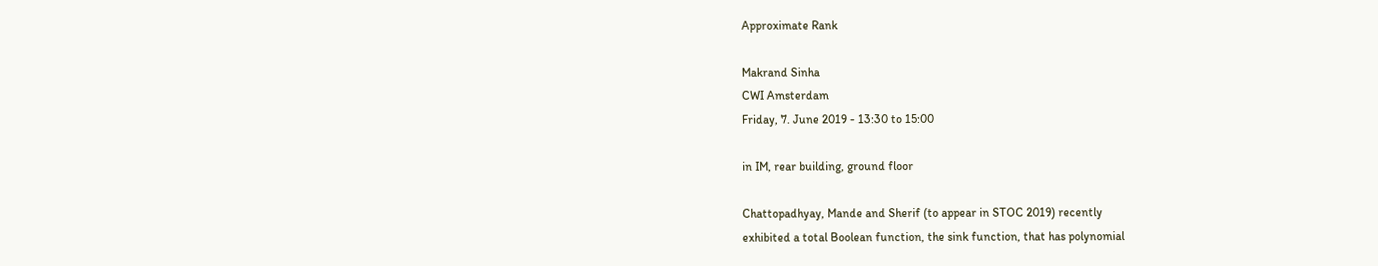Approximate Rank

Makrand Sinha
CWI Amsterdam
Friday, 7. June 2019 - 13:30 to 15:00

in IM, rear building, ground floor

Chattopadhyay, Mande and Sherif (to appear in STOC 2019) recently
exhibited a total Boolean function, the sink function, that has polynomial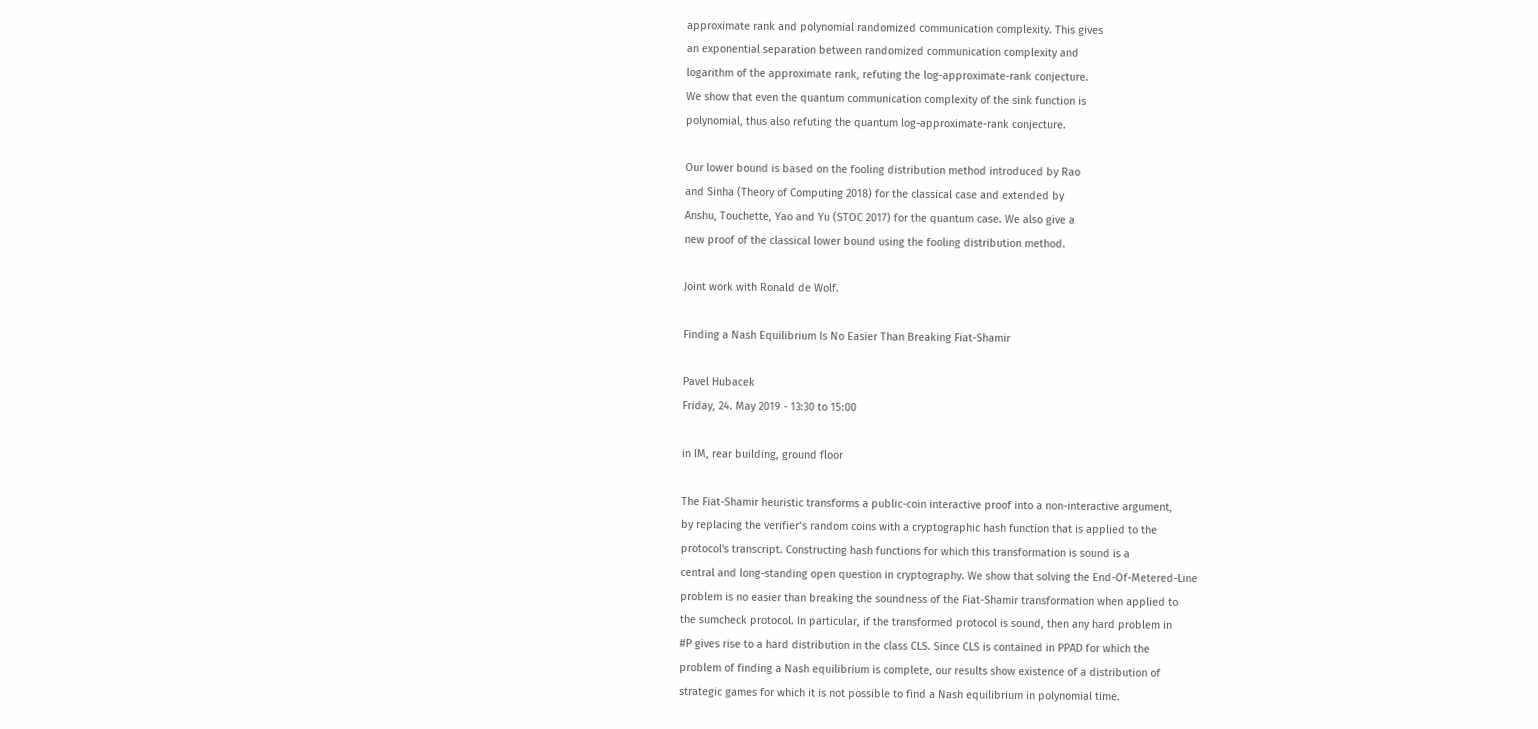approximate rank and polynomial randomized communication complexity. This gives
an exponential separation between randomized communication complexity and
logarithm of the approximate rank, refuting the log-approximate-rank conjecture.
We show that even the quantum communication complexity of the sink function is
polynomial, thus also refuting the quantum log-approximate-rank conjecture.

Our lower bound is based on the fooling distribution method introduced by Rao
and Sinha (Theory of Computing 2018) for the classical case and extended by
Anshu, Touchette, Yao and Yu (STOC 2017) for the quantum case. We also give a
new proof of the classical lower bound using the fooling distribution method.

Joint work with Ronald de Wolf.

Finding a Nash Equilibrium Is No Easier Than Breaking Fiat-Shamir

Pavel Hubacek
Friday, 24. May 2019 - 13:30 to 15:00

in IM, rear building, ground floor

The Fiat-Shamir heuristic transforms a public-coin interactive proof into a non-interactive argument,
by replacing the verifier’s random coins with a cryptographic hash function that is applied to the
protocol's transcript. Constructing hash functions for which this transformation is sound is a
central and long-standing open question in cryptography. We show that solving the End-Of-Metered-Line
problem is no easier than breaking the soundness of the Fiat-Shamir transformation when applied to
the sumcheck protocol. In particular, if the transformed protocol is sound, then any hard problem in
#P gives rise to a hard distribution in the class CLS. Since CLS is contained in PPAD for which the
problem of finding a Nash equilibrium is complete, our results show existence of a distribution of
strategic games for which it is not possible to find a Nash equilibrium in polynomial time.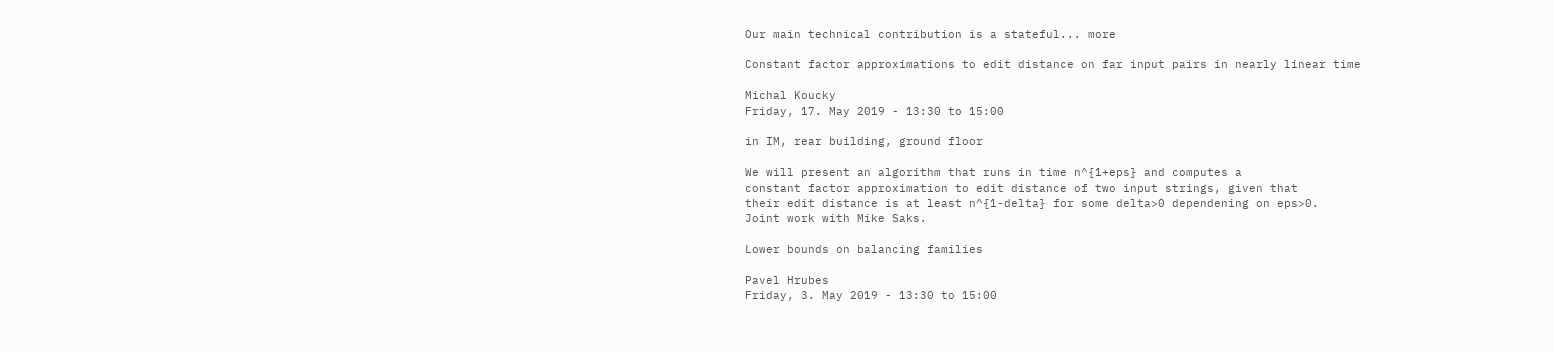Our main technical contribution is a stateful... more

Constant factor approximations to edit distance on far input pairs in nearly linear time

Michal Koucky
Friday, 17. May 2019 - 13:30 to 15:00

in IM, rear building, ground floor

We will present an algorithm that runs in time n^{1+eps} and computes a
constant factor approximation to edit distance of two input strings, given that
their edit distance is at least n^{1-delta} for some delta>0 dependening on eps>0.
Joint work with Mike Saks.

Lower bounds on balancing families

Pavel Hrubes
Friday, 3. May 2019 - 13:30 to 15:00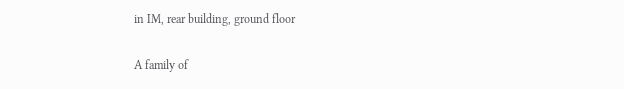in IM, rear building, ground floor

A family of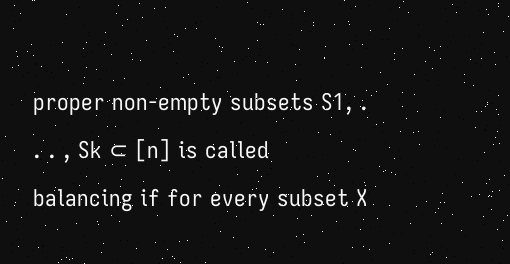proper non-empty subsets S1, . . . , Sk ⊂ [n] is called
balancing if for every subset X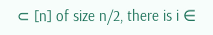⊂ [n] of size n/2, there is i ∈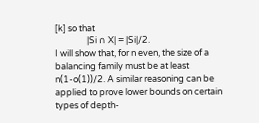[k] so that
                |Si ∩ X| = |Si|/2.
I will show that, for n even, the size of a balancing family must be at least
n(1-o(1))/2. A similar reasoning can be applied to prove lower bounds on certain
types of depth-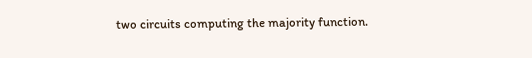two circuits computing the majority function.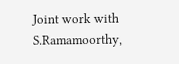Joint work with S.Ramamoorthy,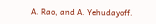A. Rao, and A. Yehudayoff.